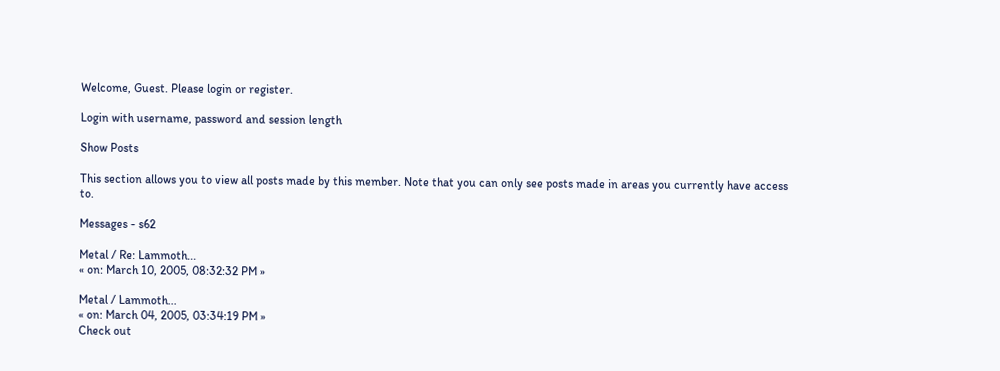Welcome, Guest. Please login or register.

Login with username, password and session length

Show Posts

This section allows you to view all posts made by this member. Note that you can only see posts made in areas you currently have access to.

Messages - s62

Metal / Re: Lammoth...
« on: March 10, 2005, 08:32:32 PM »

Metal / Lammoth...
« on: March 04, 2005, 03:34:19 PM »
Check out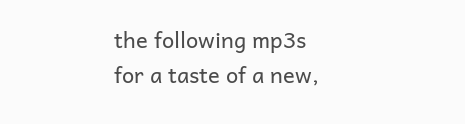the following mp3s for a taste of a new,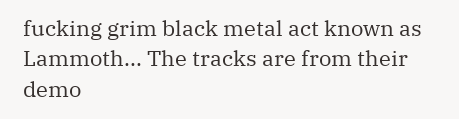fucking grim black metal act known as Lammoth... The tracks are from their demo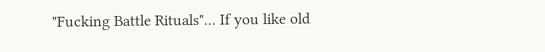"Fucking Battle Rituals"... If you like old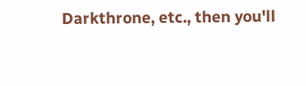Darkthrone, etc., then you'll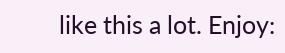like this a lot. Enjoy: